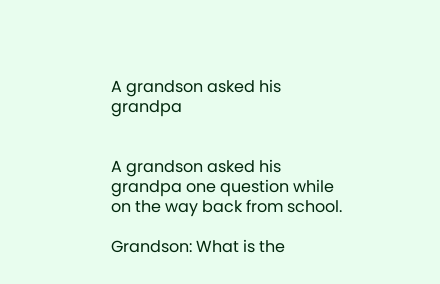A grandson asked his grandpa


A grandson asked his grandpa one question while on the way back from school.

Grandson: What is the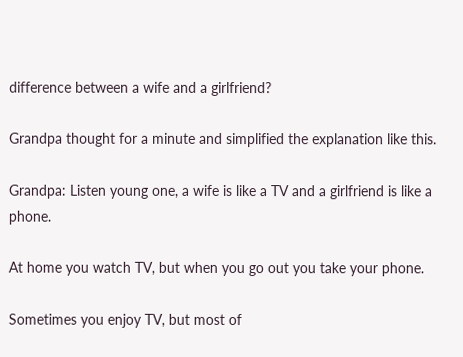difference between a wife and a girlfriend?

Grandpa thought for a minute and simplified the explanation like this.

Grandpa: Listen young one, a wife is like a TV and a girlfriend is like a phone.

At home you watch TV, but when you go out you take your phone.

Sometimes you enjoy TV, but most of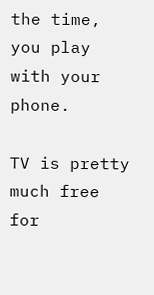the time, you play with your phone.

TV is pretty much free for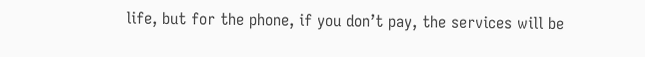life, but for the phone, if you don’t pay, the services will be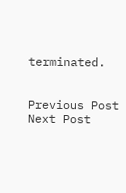terminated.


Previous Post Next Post